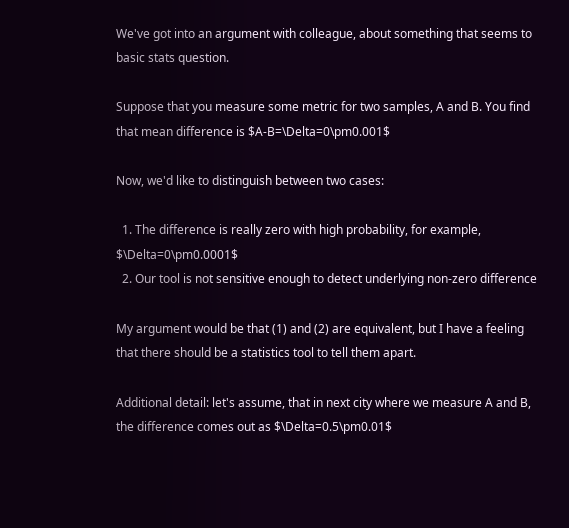We've got into an argument with colleague, about something that seems to basic stats question.

Suppose that you measure some metric for two samples, A and B. You find that mean difference is $A-B=\Delta=0\pm0.001$

Now, we'd like to distinguish between two cases:

  1. The difference is really zero with high probability, for example, $\Delta=0\pm0.0001$
  2. Our tool is not sensitive enough to detect underlying non-zero difference

My argument would be that (1) and (2) are equivalent, but I have a feeling that there should be a statistics tool to tell them apart.

Additional detail: let's assume, that in next city where we measure A and B, the difference comes out as $\Delta=0.5\pm0.01$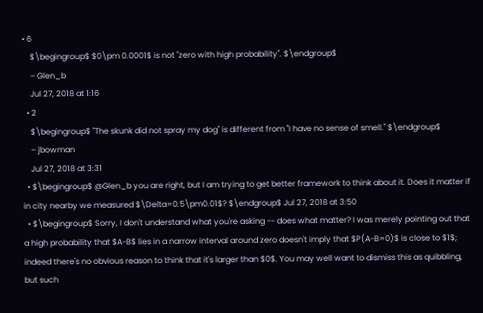• 6
    $\begingroup$ $0\pm 0.0001$ is not "zero with high probability". $\endgroup$
    – Glen_b
    Jul 27, 2018 at 1:16
  • 2
    $\begingroup$ "The skunk did not spray my dog" is different from "I have no sense of smell." $\endgroup$
    – jbowman
    Jul 27, 2018 at 3:31
  • $\begingroup$ @Glen_b you are right, but I am trying to get better framework to think about it. Does it matter if in city nearby we measured $\Delta=0.5\pm0.01$? $\endgroup$ Jul 27, 2018 at 3:50
  • $\begingroup$ Sorry, I don't understand what you're asking -- does what matter? I was merely pointing out that a high probability that $A-B$ lies in a narrow interval around zero doesn't imply that $P(A-B=0)$ is close to $1$; indeed there's no obvious reason to think that it's larger than $0$. You may well want to dismiss this as quibbling, but such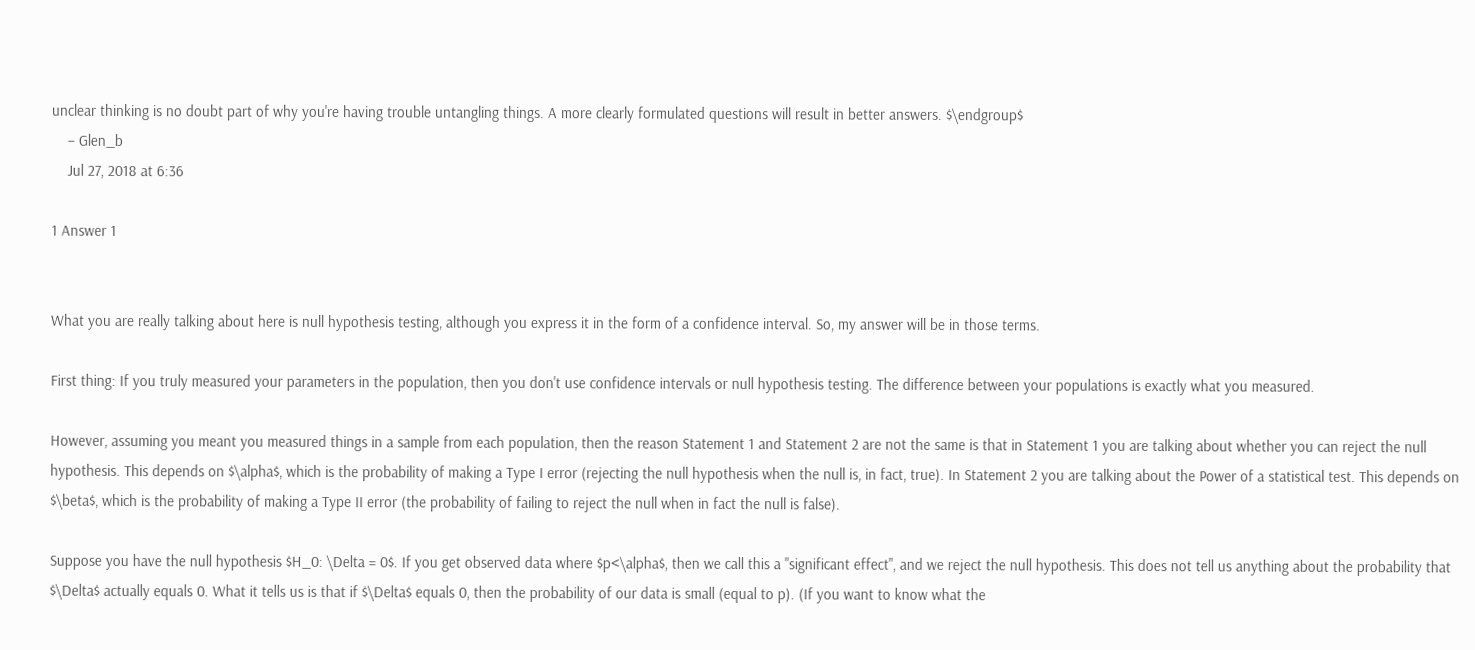unclear thinking is no doubt part of why you're having trouble untangling things. A more clearly formulated questions will result in better answers. $\endgroup$
    – Glen_b
    Jul 27, 2018 at 6:36

1 Answer 1


What you are really talking about here is null hypothesis testing, although you express it in the form of a confidence interval. So, my answer will be in those terms.

First thing: If you truly measured your parameters in the population, then you don't use confidence intervals or null hypothesis testing. The difference between your populations is exactly what you measured.

However, assuming you meant you measured things in a sample from each population, then the reason Statement 1 and Statement 2 are not the same is that in Statement 1 you are talking about whether you can reject the null hypothesis. This depends on $\alpha$, which is the probability of making a Type I error (rejecting the null hypothesis when the null is, in fact, true). In Statement 2 you are talking about the Power of a statistical test. This depends on $\beta$, which is the probability of making a Type II error (the probability of failing to reject the null when in fact the null is false).

Suppose you have the null hypothesis $H_0: \Delta = 0$. If you get observed data where $p<\alpha$, then we call this a "significant effect", and we reject the null hypothesis. This does not tell us anything about the probability that $\Delta$ actually equals 0. What it tells us is that if $\Delta$ equals 0, then the probability of our data is small (equal to p). (If you want to know what the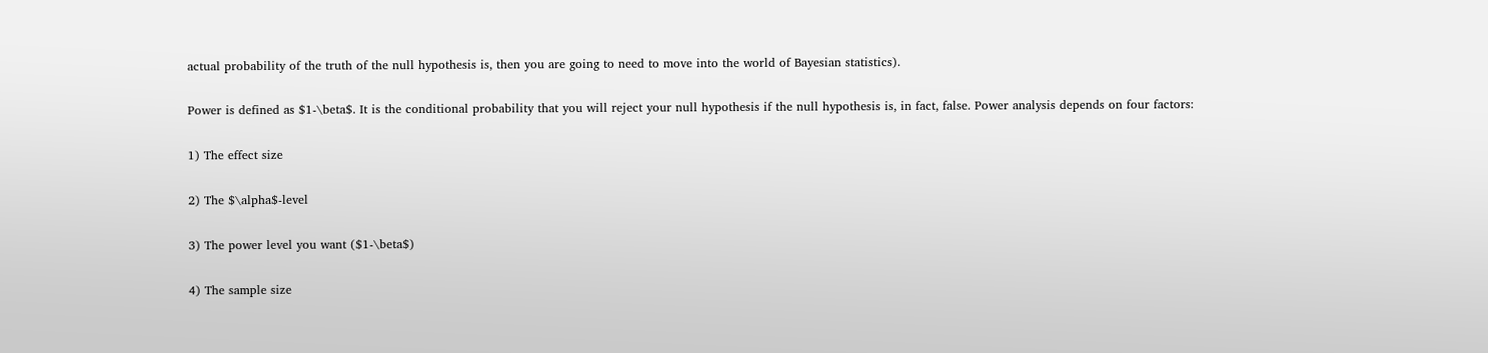actual probability of the truth of the null hypothesis is, then you are going to need to move into the world of Bayesian statistics).

Power is defined as $1-\beta$. It is the conditional probability that you will reject your null hypothesis if the null hypothesis is, in fact, false. Power analysis depends on four factors:

1) The effect size

2) The $\alpha$-level

3) The power level you want ($1-\beta$)

4) The sample size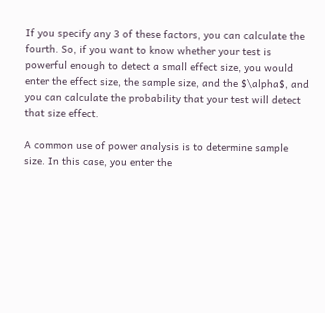If you specify any 3 of these factors, you can calculate the fourth. So, if you want to know whether your test is powerful enough to detect a small effect size, you would enter the effect size, the sample size, and the $\alpha$, and you can calculate the probability that your test will detect that size effect.

A common use of power analysis is to determine sample size. In this case, you enter the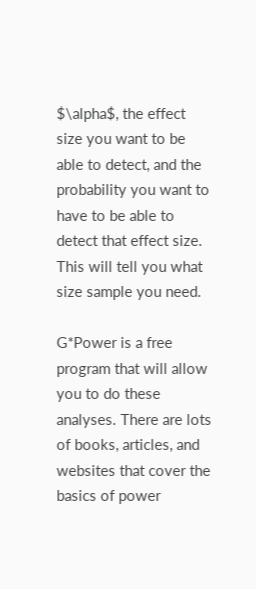$\alpha$, the effect size you want to be able to detect, and the probability you want to have to be able to detect that effect size. This will tell you what size sample you need.

G*Power is a free program that will allow you to do these analyses. There are lots of books, articles, and websites that cover the basics of power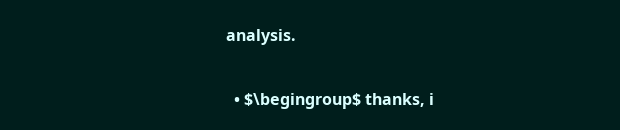analysis.

  • $\begingroup$ thanks, i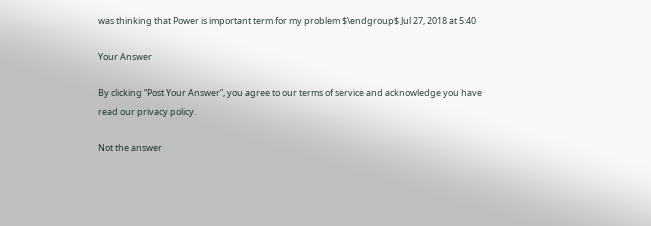was thinking that Power is important term for my problem $\endgroup$ Jul 27, 2018 at 5:40

Your Answer

By clicking “Post Your Answer”, you agree to our terms of service and acknowledge you have read our privacy policy.

Not the answer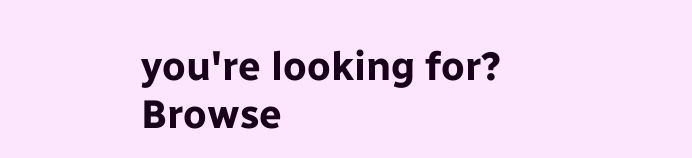you're looking for? Browse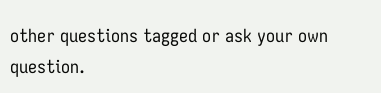other questions tagged or ask your own question.